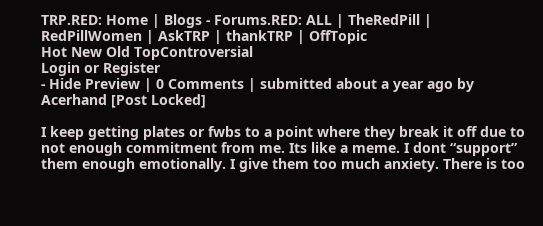TRP.RED: Home | Blogs - Forums.RED: ALL | TheRedPill | RedPillWomen | AskTRP | thankTRP | OffTopic
Hot New Old TopControversial
Login or Register
- Hide Preview | 0 Comments | submitted about a year ago by Acerhand [Post Locked]

I keep getting plates or fwbs to a point where they break it off due to not enough commitment from me. Its like a meme. I dont “support” them enough emotionally. I give them too much anxiety. There is too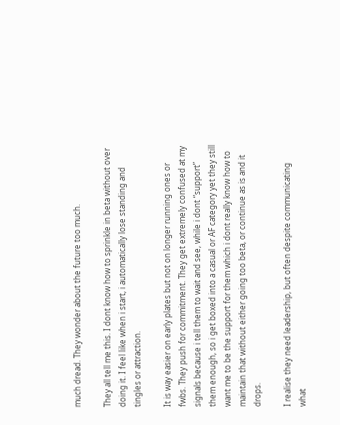much dread. They wonder about the future too much.

They all tell me this. I dont know how to sprinkle in beta without over doing it. I feel like when i start, i automatically lose standing and tingles or attraction.

It is way easier on early plates but not on longer running ones or fwbs. They push for commitment. They get extremely confused at my signals because i tell them to wait and see, while i dont “support” them enough, so i get boxed into a casual or AF category yet they still want me to be the support for them which i dont really know how to maintain that without either going too beta, or continue as is and it drops.

I realise they need leadership, but often despite communicating what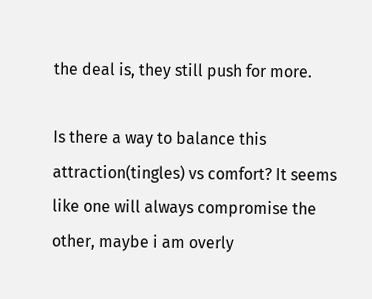the deal is, they still push for more.

Is there a way to balance this attraction(tingles) vs comfort? It seems like one will always compromise the other, maybe i am overly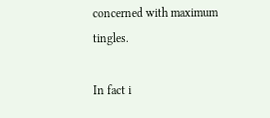concerned with maximum tingles.

In fact i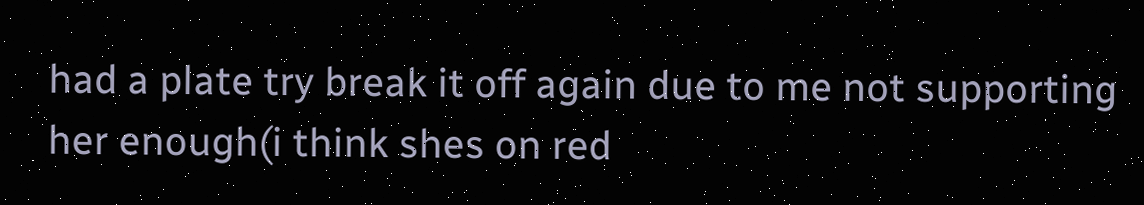had a plate try break it off again due to me not supporting her enough(i think shes on red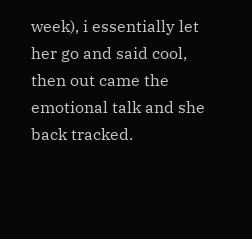week), i essentially let her go and said cool, then out came the emotional talk and she back tracked.